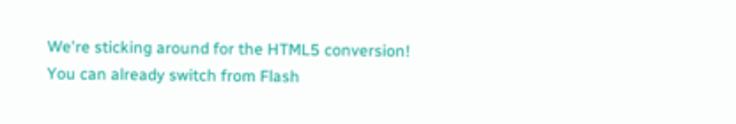We're sticking around for the HTML5 conversion!
You can already switch from Flash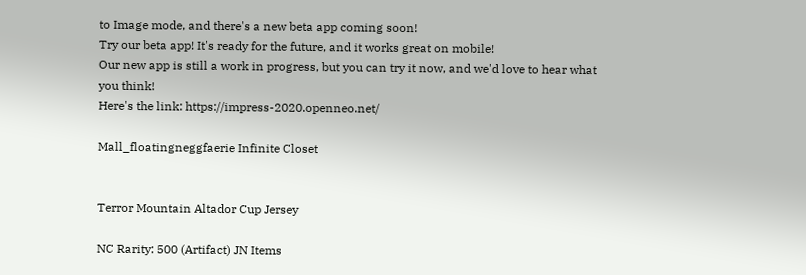to Image mode, and there's a new beta app coming soon!
Try our beta app! It's ready for the future, and it works great on mobile!
Our new app is still a work in progress, but you can try it now, and we'd love to hear what you think!
Here's the link: https://impress-2020.openneo.net/

Mall_floatingneggfaerie Infinite Closet


Terror Mountain Altador Cup Jersey

NC Rarity: 500 (Artifact) JN Items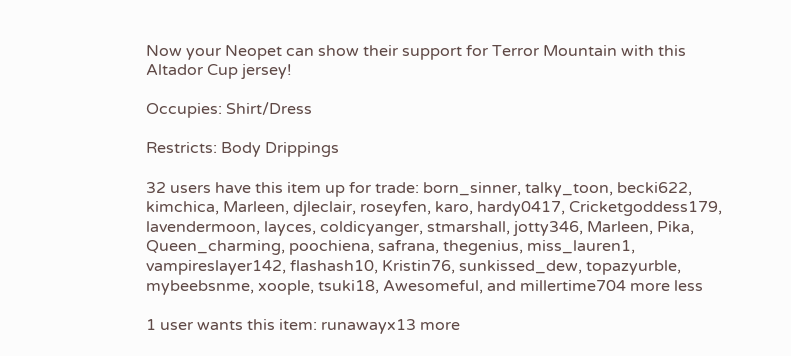Now your Neopet can show their support for Terror Mountain with this Altador Cup jersey!

Occupies: Shirt/Dress

Restricts: Body Drippings

32 users have this item up for trade: born_sinner, talky_toon, becki622, kimchica, Marleen, djleclair, roseyfen, karo, hardy0417, Cricketgoddess179, lavendermoon, layces, coldicyanger, stmarshall, jotty346, Marleen, Pika, Queen_charming, poochiena, safrana, thegenius, miss_lauren1, vampireslayer142, flashash10, Kristin76, sunkissed_dew, topazyurble, mybeebsnme, xoople, tsuki18, Awesomeful, and millertime704 more less

1 user wants this item: runawayx13 more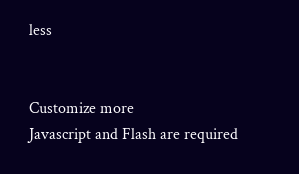less


Customize more
Javascript and Flash are required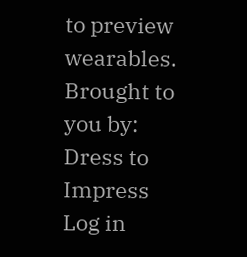to preview wearables.
Brought to you by:
Dress to Impress
Log in